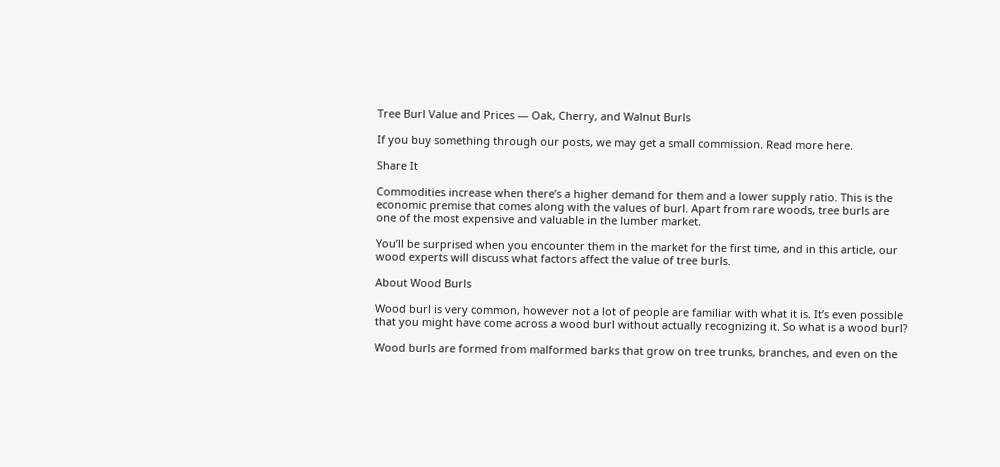Tree Burl Value and Prices — Oak, Cherry, and Walnut Burls

If you buy something through our posts, we may get a small commission. Read more here.

Share It

Commodities increase when there’s a higher demand for them and a lower supply ratio. This is the economic premise that comes along with the values of burl. Apart from rare woods, tree burls are one of the most expensive and valuable in the lumber market.

You’ll be surprised when you encounter them in the market for the first time, and in this article, our wood experts will discuss what factors affect the value of tree burls.

About Wood Burls

Wood burl is very common, however not a lot of people are familiar with what it is. It’s even possible that you might have come across a wood burl without actually recognizing it. So what is a wood burl?

Wood burls are formed from malformed barks that grow on tree trunks, branches, and even on the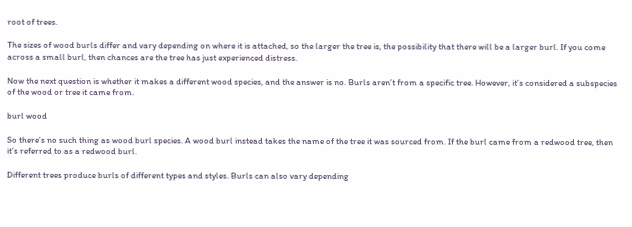root of trees.

The sizes of wood burls differ and vary depending on where it is attached, so the larger the tree is, the possibility that there will be a larger burl. If you come across a small burl, then chances are the tree has just experienced distress.

Now the next question is whether it makes a different wood species, and the answer is no. Burls aren’t from a specific tree. However, it’s considered a subspecies of the wood or tree it came from.

burl wood

So there’s no such thing as wood burl species. A wood burl instead takes the name of the tree it was sourced from. If the burl came from a redwood tree, then it’s referred to as a redwood burl.

Different trees produce burls of different types and styles. Burls can also vary depending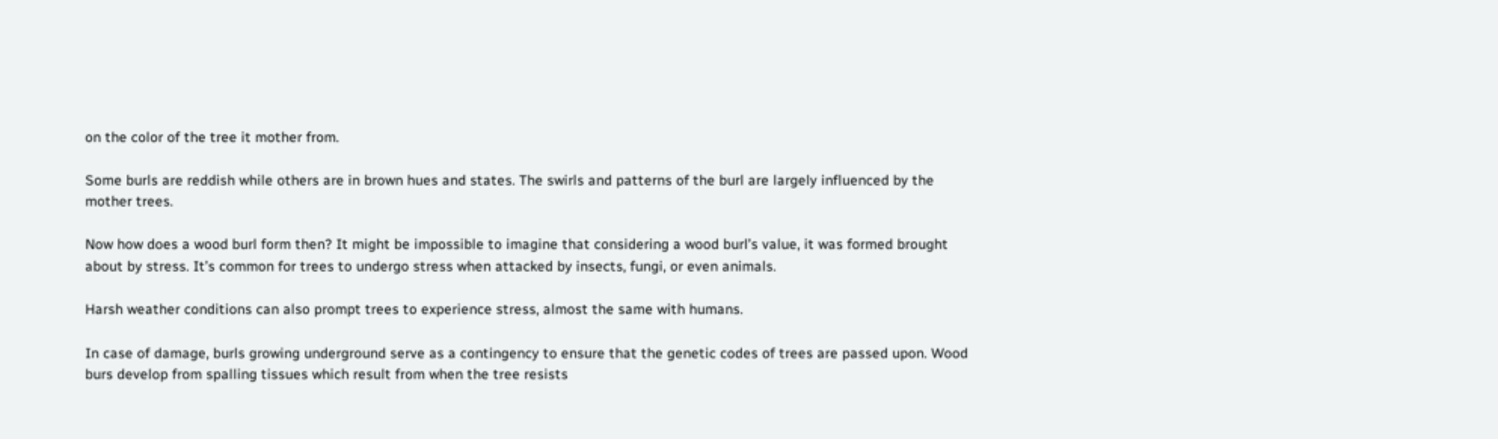on the color of the tree it mother from.

Some burls are reddish while others are in brown hues and states. The swirls and patterns of the burl are largely influenced by the mother trees.

Now how does a wood burl form then? It might be impossible to imagine that considering a wood burl’s value, it was formed brought about by stress. It’s common for trees to undergo stress when attacked by insects, fungi, or even animals.

Harsh weather conditions can also prompt trees to experience stress, almost the same with humans.

In case of damage, burls growing underground serve as a contingency to ensure that the genetic codes of trees are passed upon. Wood burs develop from spalling tissues which result from when the tree resists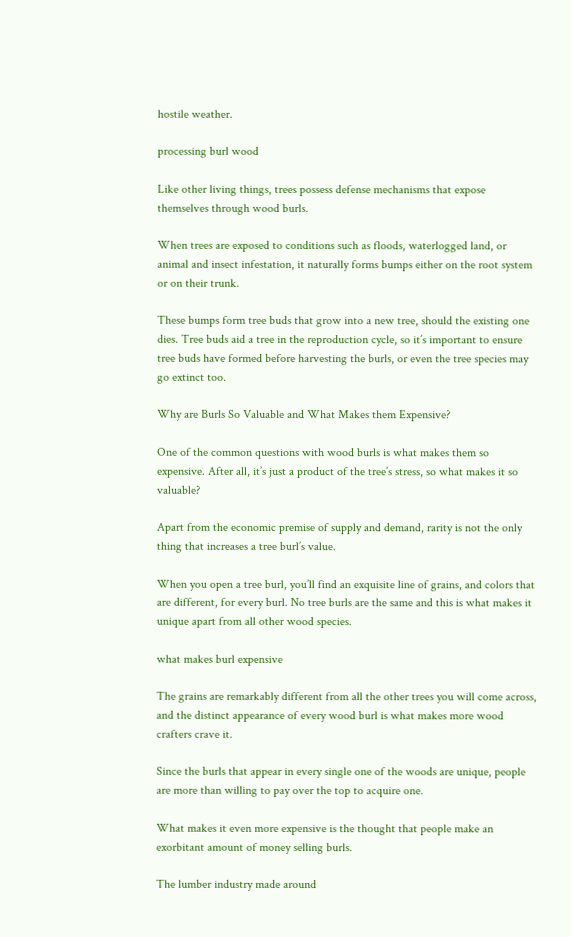hostile weather.

processing burl wood

Like other living things, trees possess defense mechanisms that expose themselves through wood burls.

When trees are exposed to conditions such as floods, waterlogged land, or animal and insect infestation, it naturally forms bumps either on the root system or on their trunk.

These bumps form tree buds that grow into a new tree, should the existing one dies. Tree buds aid a tree in the reproduction cycle, so it’s important to ensure tree buds have formed before harvesting the burls, or even the tree species may go extinct too.

Why are Burls So Valuable and What Makes them Expensive?

One of the common questions with wood burls is what makes them so expensive. After all, it’s just a product of the tree’s stress, so what makes it so valuable?

Apart from the economic premise of supply and demand, rarity is not the only thing that increases a tree burl’s value.

When you open a tree burl, you’ll find an exquisite line of grains, and colors that are different, for every burl. No tree burls are the same and this is what makes it unique apart from all other wood species.

what makes burl expensive

The grains are remarkably different from all the other trees you will come across, and the distinct appearance of every wood burl is what makes more wood crafters crave it.

Since the burls that appear in every single one of the woods are unique, people are more than willing to pay over the top to acquire one.

What makes it even more expensive is the thought that people make an exorbitant amount of money selling burls.

The lumber industry made around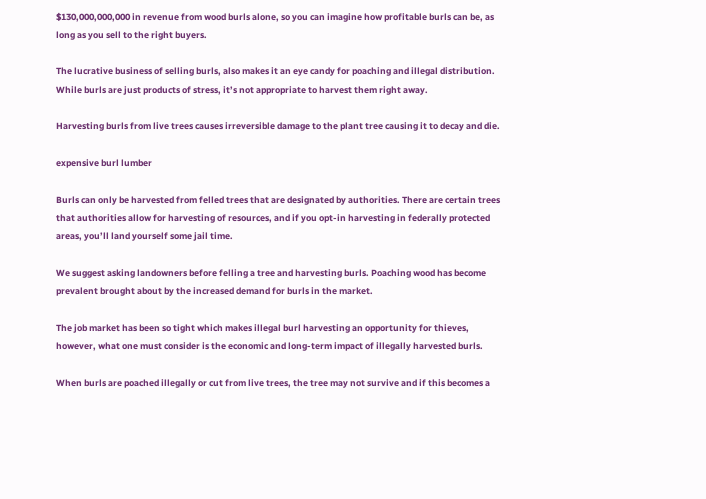$130,000,000,000 in revenue from wood burls alone, so you can imagine how profitable burls can be, as long as you sell to the right buyers.

The lucrative business of selling burls, also makes it an eye candy for poaching and illegal distribution. While burls are just products of stress, it’s not appropriate to harvest them right away.

Harvesting burls from live trees causes irreversible damage to the plant tree causing it to decay and die.

expensive burl lumber

Burls can only be harvested from felled trees that are designated by authorities. There are certain trees that authorities allow for harvesting of resources, and if you opt-in harvesting in federally protected areas, you’ll land yourself some jail time.

We suggest asking landowners before felling a tree and harvesting burls. Poaching wood has become prevalent brought about by the increased demand for burls in the market.

The job market has been so tight which makes illegal burl harvesting an opportunity for thieves, however, what one must consider is the economic and long-term impact of illegally harvested burls.

When burls are poached illegally or cut from live trees, the tree may not survive and if this becomes a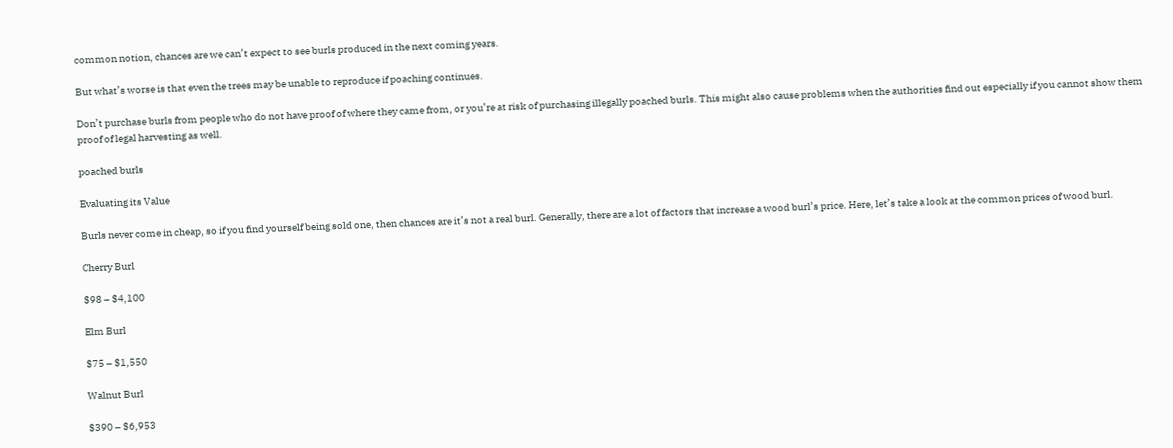common notion, chances are we can’t expect to see burls produced in the next coming years.

But what’s worse is that even the trees may be unable to reproduce if poaching continues.

Don’t purchase burls from people who do not have proof of where they came from, or you’re at risk of purchasing illegally poached burls. This might also cause problems when the authorities find out especially if you cannot show them proof of legal harvesting as well.

poached burls

Evaluating its Value

Burls never come in cheap, so if you find yourself being sold one, then chances are it’s not a real burl. Generally, there are a lot of factors that increase a wood burl’s price. Here, let’s take a look at the common prices of wood burl.

Cherry Burl

$98 – $4,100

Elm Burl

$75 – $1,550

Walnut Burl

$390 – $6,953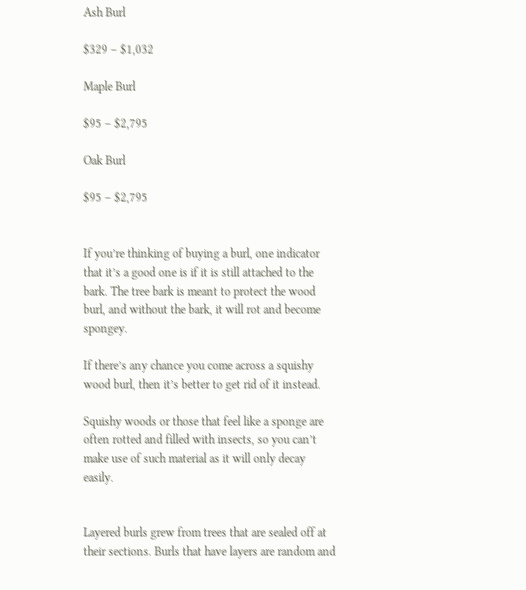Ash Burl

$329 – $1,032

Maple Burl

$95 – $2,795

Oak Burl

$95 – $2,795


If you’re thinking of buying a burl, one indicator that it’s a good one is if it is still attached to the bark. The tree bark is meant to protect the wood burl, and without the bark, it will rot and become spongey.

If there’s any chance you come across a squishy wood burl, then it’s better to get rid of it instead.

Squishy woods or those that feel like a sponge are often rotted and filled with insects, so you can’t make use of such material as it will only decay easily.


Layered burls grew from trees that are sealed off at their sections. Burls that have layers are random and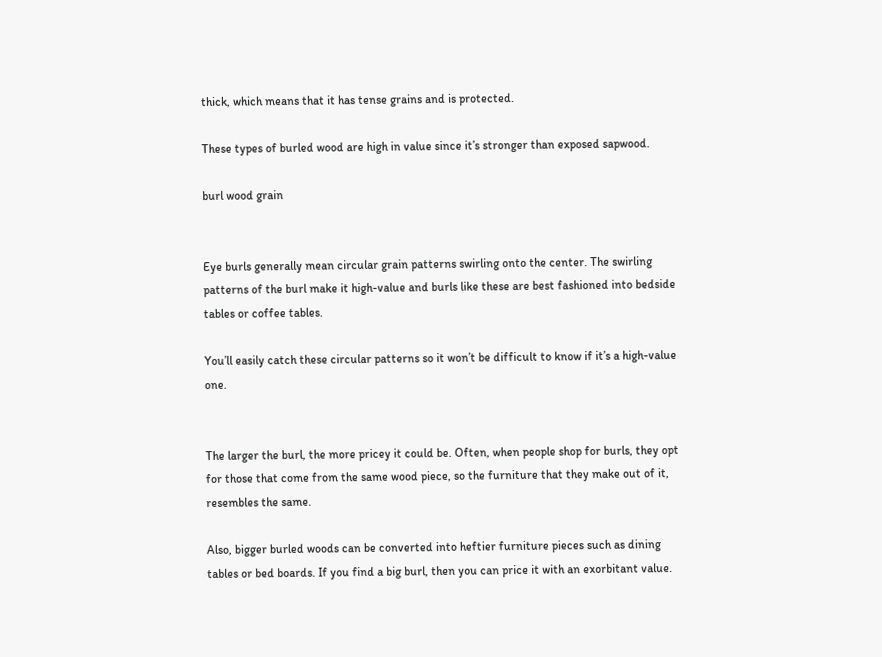thick, which means that it has tense grains and is protected.

These types of burled wood are high in value since it’s stronger than exposed sapwood.

burl wood grain


Eye burls generally mean circular grain patterns swirling onto the center. The swirling patterns of the burl make it high-value and burls like these are best fashioned into bedside tables or coffee tables.

You’ll easily catch these circular patterns so it won’t be difficult to know if it’s a high-value one.


The larger the burl, the more pricey it could be. Often, when people shop for burls, they opt for those that come from the same wood piece, so the furniture that they make out of it, resembles the same.

Also, bigger burled woods can be converted into heftier furniture pieces such as dining tables or bed boards. If you find a big burl, then you can price it with an exorbitant value.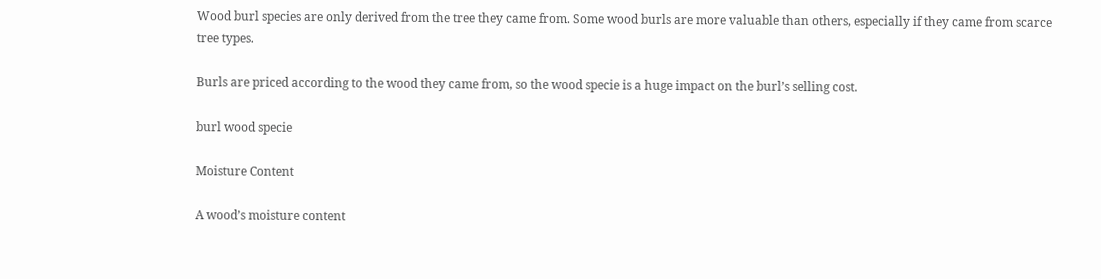Wood burl species are only derived from the tree they came from. Some wood burls are more valuable than others, especially if they came from scarce tree types.

Burls are priced according to the wood they came from, so the wood specie is a huge impact on the burl’s selling cost.

burl wood specie

Moisture Content

A wood’s moisture content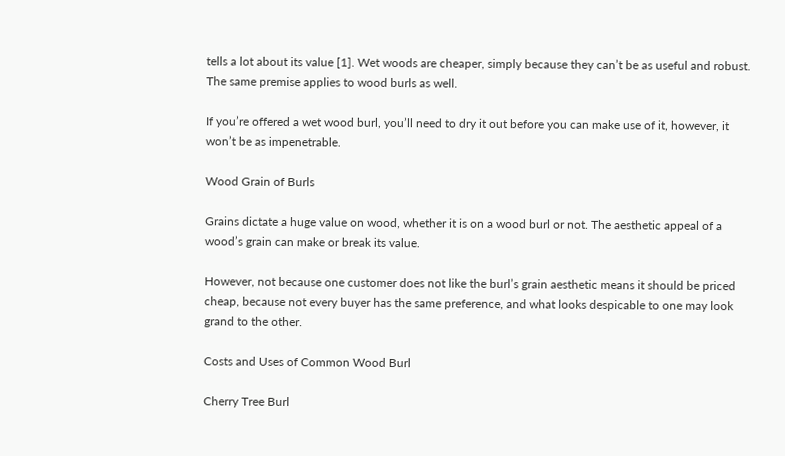tells a lot about its value [1]. Wet woods are cheaper, simply because they can’t be as useful and robust. The same premise applies to wood burls as well.

If you’re offered a wet wood burl, you’ll need to dry it out before you can make use of it, however, it won’t be as impenetrable.

Wood Grain of Burls

Grains dictate a huge value on wood, whether it is on a wood burl or not. The aesthetic appeal of a wood’s grain can make or break its value.

However, not because one customer does not like the burl’s grain aesthetic means it should be priced cheap, because not every buyer has the same preference, and what looks despicable to one may look grand to the other.

Costs and Uses of Common Wood Burl

Cherry Tree Burl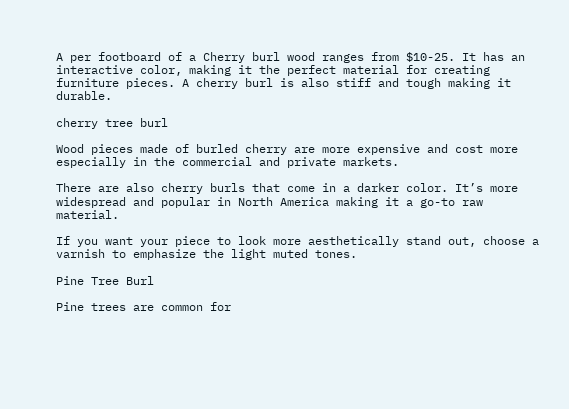A per footboard of a Cherry burl wood ranges from $10-25. It has an interactive color, making it the perfect material for creating furniture pieces. A cherry burl is also stiff and tough making it durable.

cherry tree burl

Wood pieces made of burled cherry are more expensive and cost more especially in the commercial and private markets.

There are also cherry burls that come in a darker color. It’s more widespread and popular in North America making it a go-to raw material.

If you want your piece to look more aesthetically stand out, choose a varnish to emphasize the light muted tones.

Pine Tree Burl

Pine trees are common for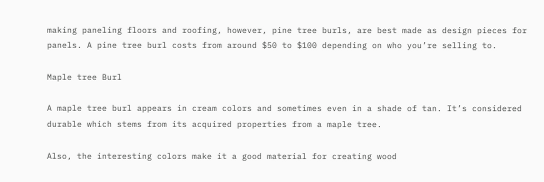making paneling floors and roofing, however, pine tree burls, are best made as design pieces for panels. A pine tree burl costs from around $50 to $100 depending on who you’re selling to.

Maple tree Burl

A maple tree burl appears in cream colors and sometimes even in a shade of tan. It’s considered durable which stems from its acquired properties from a maple tree.

Also, the interesting colors make it a good material for creating wood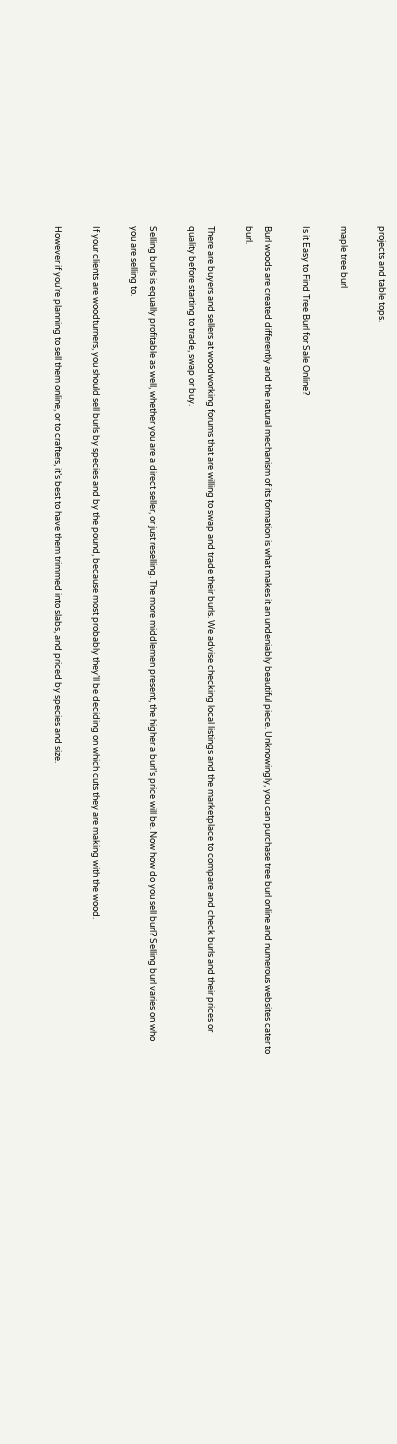projects and table tops.

maple tree burl

Is it Easy to Find Tree Burl for Sale Online?

Burl woods are created differently and the natural mechanism of its formation is what makes it an undeniably beautiful piece. Unknowingly, you can purchase tree burl online and numerous websites cater to burl.

There are buyers and sellers at woodworking forums that are willing to swap and trade their burls. We advise checking local listings and the marketplace to compare and check burls and their prices or quality before starting to trade, swap or buy.

Selling burls is equally profitable as well, whether you are a direct seller, or just reselling. The more middlemen present, the higher a burl’s price will be. Now how do you sell burl? Selling burl varies on who you are selling to.

If your clients are woodturners, you should sell burls by species and by the pound, because most probably they’ll be deciding on which cuts they are making with the wood.

However if you’re planning to sell them online, or to crafters, it’s best to have them trimmed into slabs, and priced by species and size.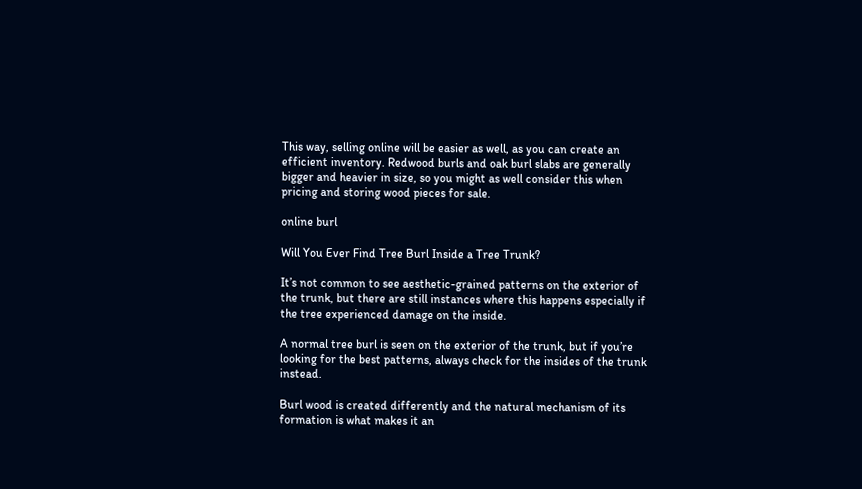This way, selling online will be easier as well, as you can create an efficient inventory. Redwood burls and oak burl slabs are generally bigger and heavier in size, so you might as well consider this when pricing and storing wood pieces for sale.

online burl

Will You Ever Find Tree Burl Inside a Tree Trunk?

It’s not common to see aesthetic-grained patterns on the exterior of the trunk, but there are still instances where this happens especially if the tree experienced damage on the inside.

A normal tree burl is seen on the exterior of the trunk, but if you’re looking for the best patterns, always check for the insides of the trunk instead.

Burl wood is created differently and the natural mechanism of its formation is what makes it an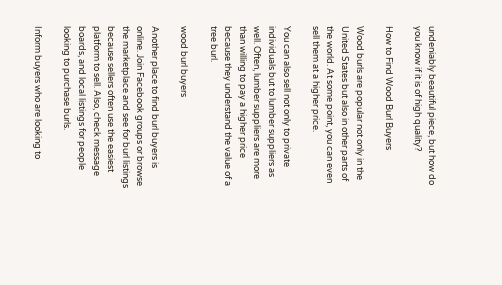undeniably beautiful piece, but how do you know if it is of high quality?

How to Find Wood Burl Buyers

Wood burls are popular not only in the United States but also in other parts of the world. At some point, you can even sell them at a higher price.

You can also sell not only to private individuals but to lumber suppliers as well. Often, lumber suppliers are more than willing to pay a higher price because they understand the value of a tree burl.

wood burl buyers

Another place to find burl buyers is online. Join Facebook groups or browse the marketplace and see for burl listings because sellers often use the easiest platform to sell. Also, check message boards, and local listings for people looking to purchase burls.

Inform buyers who are looking to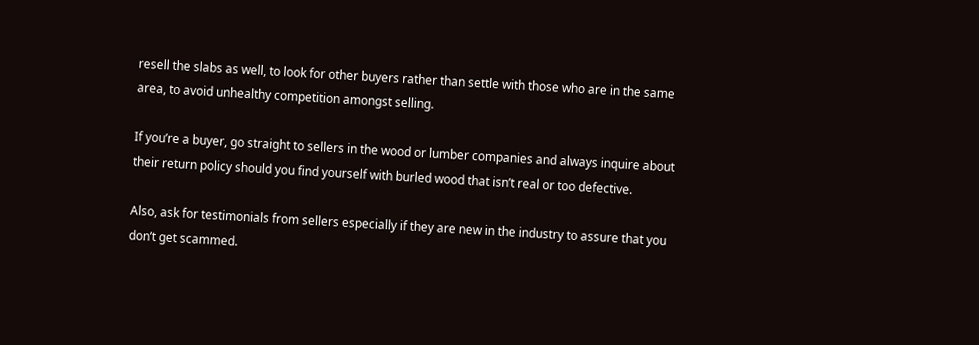resell the slabs as well, to look for other buyers rather than settle with those who are in the same area, to avoid unhealthy competition amongst selling.

If you’re a buyer, go straight to sellers in the wood or lumber companies and always inquire about their return policy should you find yourself with burled wood that isn’t real or too defective.

Also, ask for testimonials from sellers especially if they are new in the industry to assure that you don’t get scammed.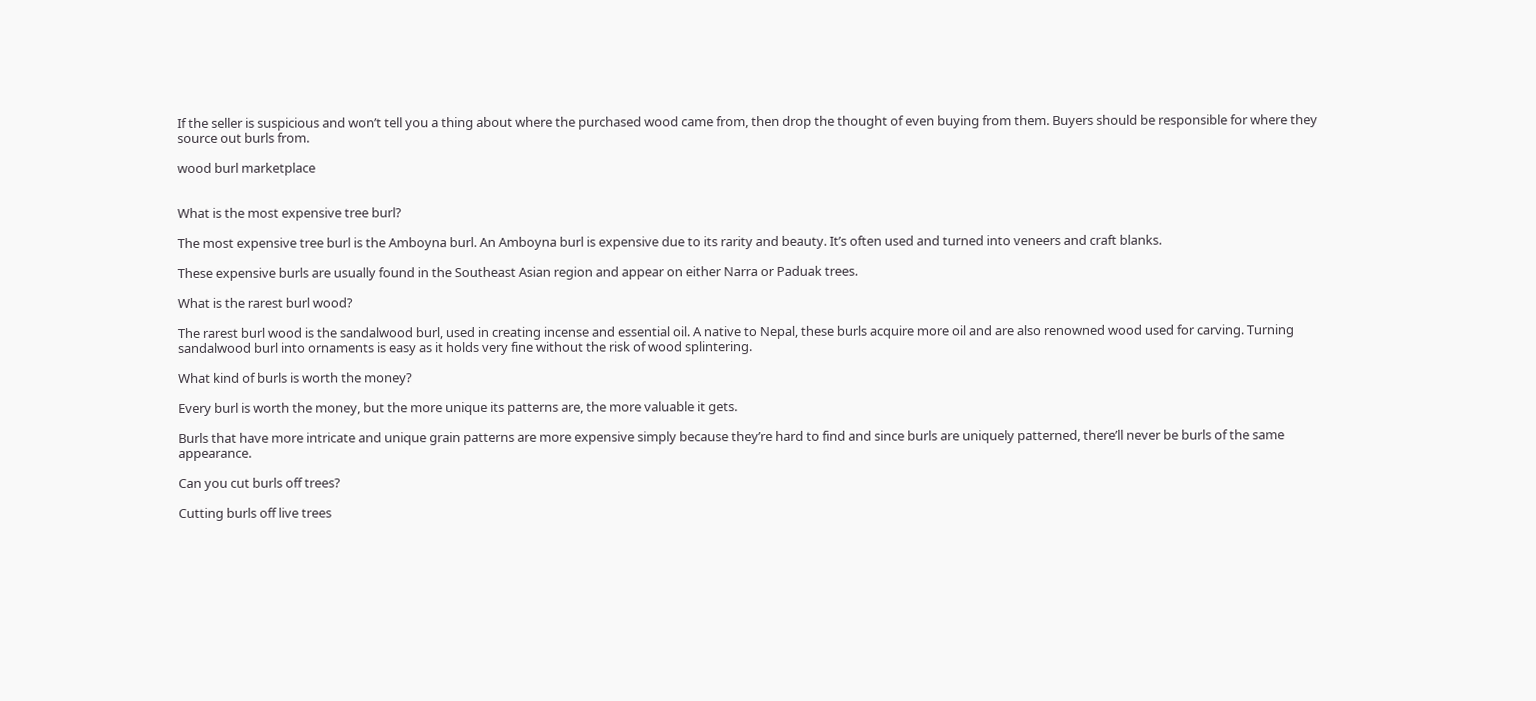If the seller is suspicious and won’t tell you a thing about where the purchased wood came from, then drop the thought of even buying from them. Buyers should be responsible for where they source out burls from.

wood burl marketplace


What is the most expensive tree burl?

The most expensive tree burl is the Amboyna burl. An Amboyna burl is expensive due to its rarity and beauty. It’s often used and turned into veneers and craft blanks.

These expensive burls are usually found in the Southeast Asian region and appear on either Narra or Paduak trees.

What is the rarest burl wood?

The rarest burl wood is the sandalwood burl, used in creating incense and essential oil. A native to Nepal, these burls acquire more oil and are also renowned wood used for carving. Turning sandalwood burl into ornaments is easy as it holds very fine without the risk of wood splintering.

What kind of burls is worth the money?

Every burl is worth the money, but the more unique its patterns are, the more valuable it gets.

Burls that have more intricate and unique grain patterns are more expensive simply because they’re hard to find and since burls are uniquely patterned, there’ll never be burls of the same appearance.

Can you cut burls off trees?

Cutting burls off live trees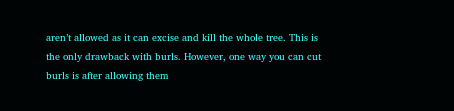aren’t allowed as it can excise and kill the whole tree. This is the only drawback with burls. However, one way you can cut burls is after allowing them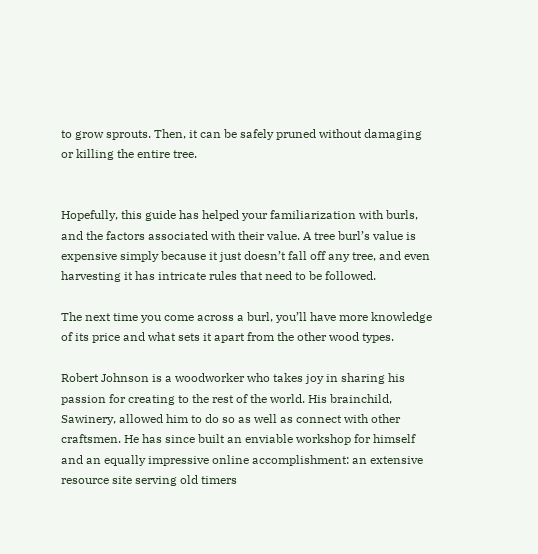to grow sprouts. Then, it can be safely pruned without damaging or killing the entire tree.


Hopefully, this guide has helped your familiarization with burls, and the factors associated with their value. A tree burl’s value is expensive simply because it just doesn’t fall off any tree, and even harvesting it has intricate rules that need to be followed.

The next time you come across a burl, you’ll have more knowledge of its price and what sets it apart from the other wood types.

Robert Johnson is a woodworker who takes joy in sharing his passion for creating to the rest of the world. His brainchild, Sawinery, allowed him to do so as well as connect with other craftsmen. He has since built an enviable workshop for himself and an equally impressive online accomplishment: an extensive resource site serving old timers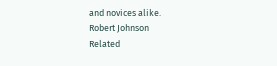and novices alike.
Robert Johnson
Related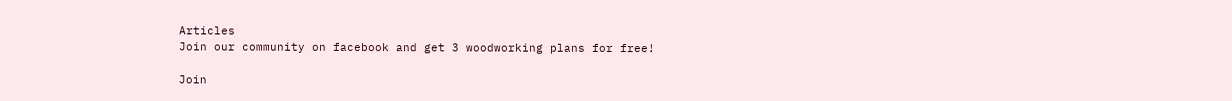Articles
Join our community on facebook and get 3 woodworking plans for free!

Join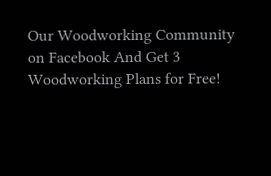Our Woodworking Community on Facebook And Get 3 Woodworking Plans for Free!